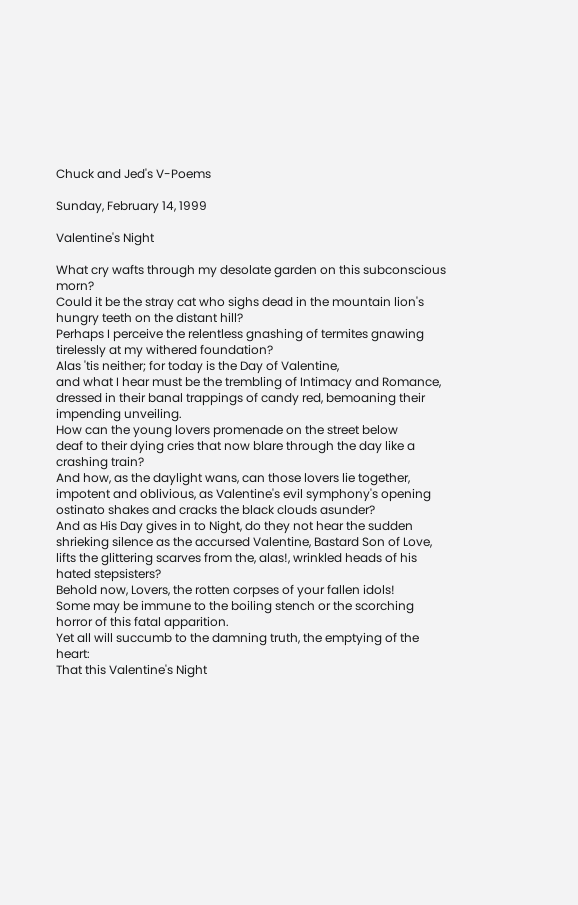Chuck and Jed's V-Poems

Sunday, February 14, 1999

Valentine's Night

What cry wafts through my desolate garden on this subconscious morn?
Could it be the stray cat who sighs dead in the mountain lion's hungry teeth on the distant hill?
Perhaps I perceive the relentless gnashing of termites gnawing tirelessly at my withered foundation?
Alas 'tis neither; for today is the Day of Valentine,
and what I hear must be the trembling of Intimacy and Romance,
dressed in their banal trappings of candy red, bemoaning their impending unveiling.
How can the young lovers promenade on the street below
deaf to their dying cries that now blare through the day like a crashing train?
And how, as the daylight wans, can those lovers lie together,
impotent and oblivious, as Valentine's evil symphony's opening ostinato shakes and cracks the black clouds asunder?
And as His Day gives in to Night, do they not hear the sudden shrieking silence as the accursed Valentine, Bastard Son of Love, lifts the glittering scarves from the, alas!, wrinkled heads of his hated stepsisters?
Behold now, Lovers, the rotten corpses of your fallen idols!
Some may be immune to the boiling stench or the scorching horror of this fatal apparition.
Yet all will succumb to the damning truth, the emptying of the heart:
That this Valentine's Night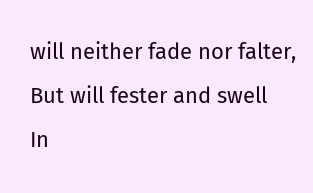will neither fade nor falter,
But will fester and swell
In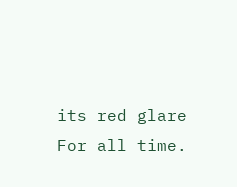its red glare
For all time.